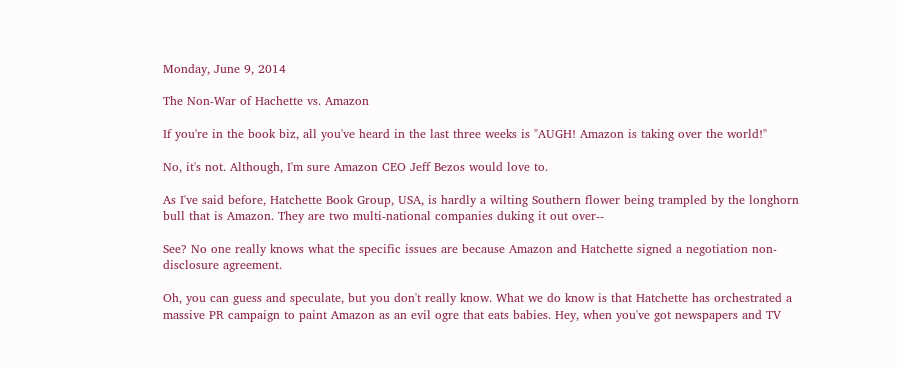Monday, June 9, 2014

The Non-War of Hachette vs. Amazon

If you're in the book biz, all you've heard in the last three weeks is "AUGH! Amazon is taking over the world!"

No, it's not. Although, I'm sure Amazon CEO Jeff Bezos would love to.

As I've said before, Hatchette Book Group, USA, is hardly a wilting Southern flower being trampled by the longhorn bull that is Amazon. They are two multi-national companies duking it out over--

See? No one really knows what the specific issues are because Amazon and Hatchette signed a negotiation non-disclosure agreement.

Oh, you can guess and speculate, but you don't really know. What we do know is that Hatchette has orchestrated a massive PR campaign to paint Amazon as an evil ogre that eats babies. Hey, when you've got newspapers and TV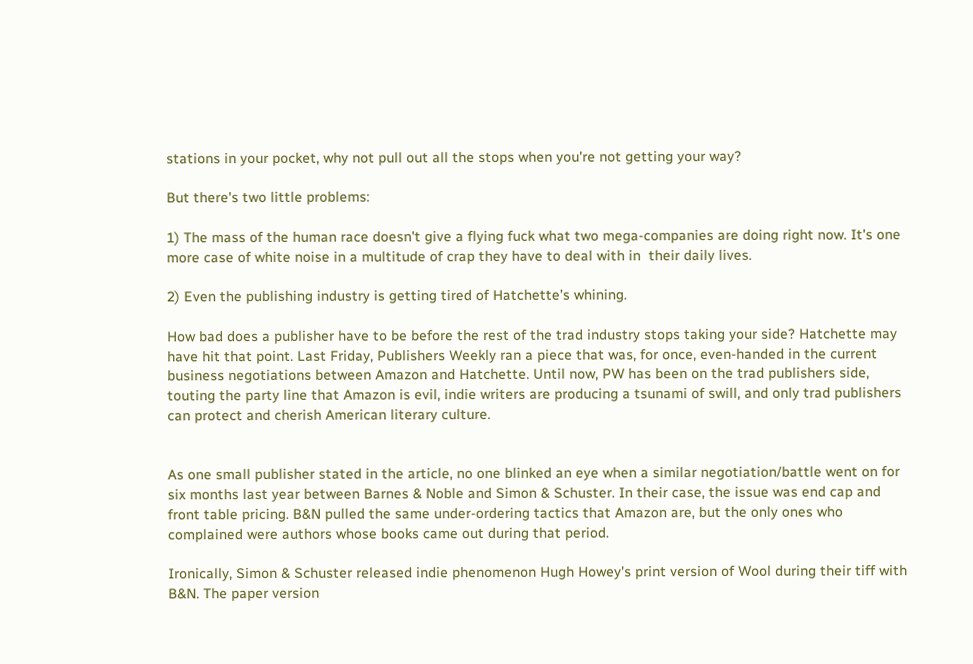stations in your pocket, why not pull out all the stops when you're not getting your way?

But there's two little problems:

1) The mass of the human race doesn't give a flying fuck what two mega-companies are doing right now. It's one more case of white noise in a multitude of crap they have to deal with in  their daily lives.

2) Even the publishing industry is getting tired of Hatchette's whining.

How bad does a publisher have to be before the rest of the trad industry stops taking your side? Hatchette may have hit that point. Last Friday, Publishers Weekly ran a piece that was, for once, even-handed in the current business negotiations between Amazon and Hatchette. Until now, PW has been on the trad publishers side, touting the party line that Amazon is evil, indie writers are producing a tsunami of swill, and only trad publishers can protect and cherish American literary culture.


As one small publisher stated in the article, no one blinked an eye when a similar negotiation/battle went on for six months last year between Barnes & Noble and Simon & Schuster. In their case, the issue was end cap and  front table pricing. B&N pulled the same under-ordering tactics that Amazon are, but the only ones who complained were authors whose books came out during that period.

Ironically, Simon & Schuster released indie phenomenon Hugh Howey's print version of Wool during their tiff with B&N. The paper version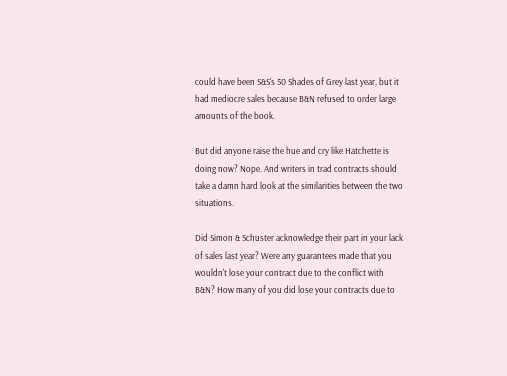could have been S&S's 50 Shades of Grey last year, but it had mediocre sales because B&N refused to order large amounts of the book.

But did anyone raise the hue and cry like Hatchette is doing now? Nope. And writers in trad contracts should take a damn hard look at the similarities between the two situations.

Did Simon & Schuster acknowledge their part in your lack of sales last year? Were any guarantees made that you wouldn't lose your contract due to the conflict with B&N? How many of you did lose your contracts due to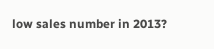low sales number in 2013?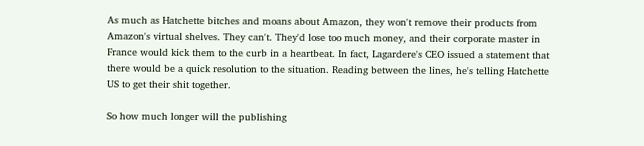As much as Hatchette bitches and moans about Amazon, they won't remove their products from Amazon's virtual shelves. They can't. They'd lose too much money, and their corporate master in France would kick them to the curb in a heartbeat. In fact, Lagardere's CEO issued a statement that there would be a quick resolution to the situation. Reading between the lines, he's telling Hatchette US to get their shit together.

So how much longer will the publishing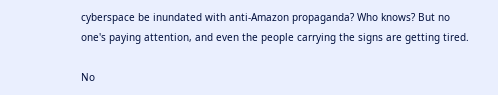cyberspace be inundated with anti-Amazon propaganda? Who knows? But no one's paying attention, and even the people carrying the signs are getting tired.

No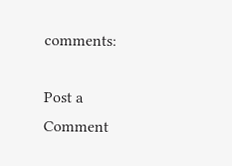comments:

Post a Comment